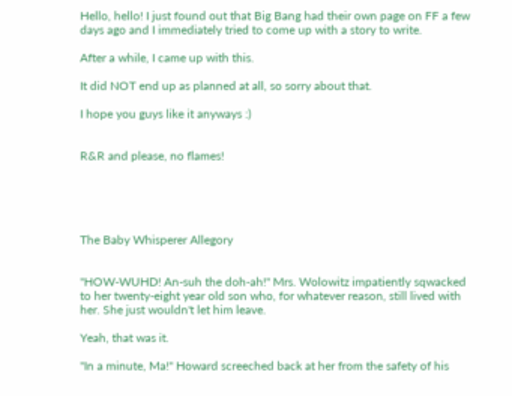Hello, hello! I just found out that Big Bang had their own page on FF a few days ago and I immediately tried to come up with a story to write.

After a while, I came up with this.

It did NOT end up as planned at all, so sorry about that.

I hope you guys like it anyways :)


R&R and please, no flames!





The Baby Whisperer Allegory


"HOW-WUHD! An-suh the doh-ah!" Mrs. Wolowitz impatiently sqwacked to her twenty-eight year old son who, for whatever reason, still lived with her. She just wouldn't let him leave.

Yeah, that was it.

"In a minute, Ma!" Howard screeched back at her from the safety of his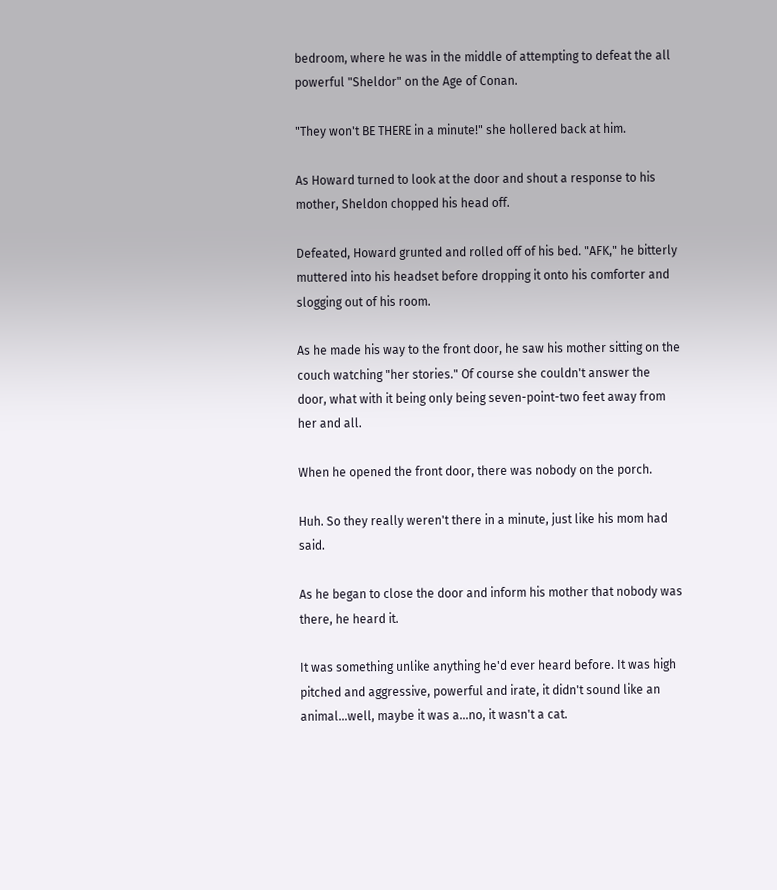bedroom, where he was in the middle of attempting to defeat the all powerful "Sheldor" on the Age of Conan.

"They won't BE THERE in a minute!" she hollered back at him.

As Howard turned to look at the door and shout a response to his mother, Sheldon chopped his head off.

Defeated, Howard grunted and rolled off of his bed. "AFK," he bitterly muttered into his headset before dropping it onto his comforter and slogging out of his room.

As he made his way to the front door, he saw his mother sitting on the couch watching "her stories." Of course she couldn't answer the door, what with it being only being seven-point-two feet away from her and all.

When he opened the front door, there was nobody on the porch.

Huh. So they really weren't there in a minute, just like his mom had said.

As he began to close the door and inform his mother that nobody was there, he heard it.

It was something unlike anything he'd ever heard before. It was high pitched and aggressive, powerful and irate, it didn't sound like an animal…well, maybe it was a…no, it wasn't a cat.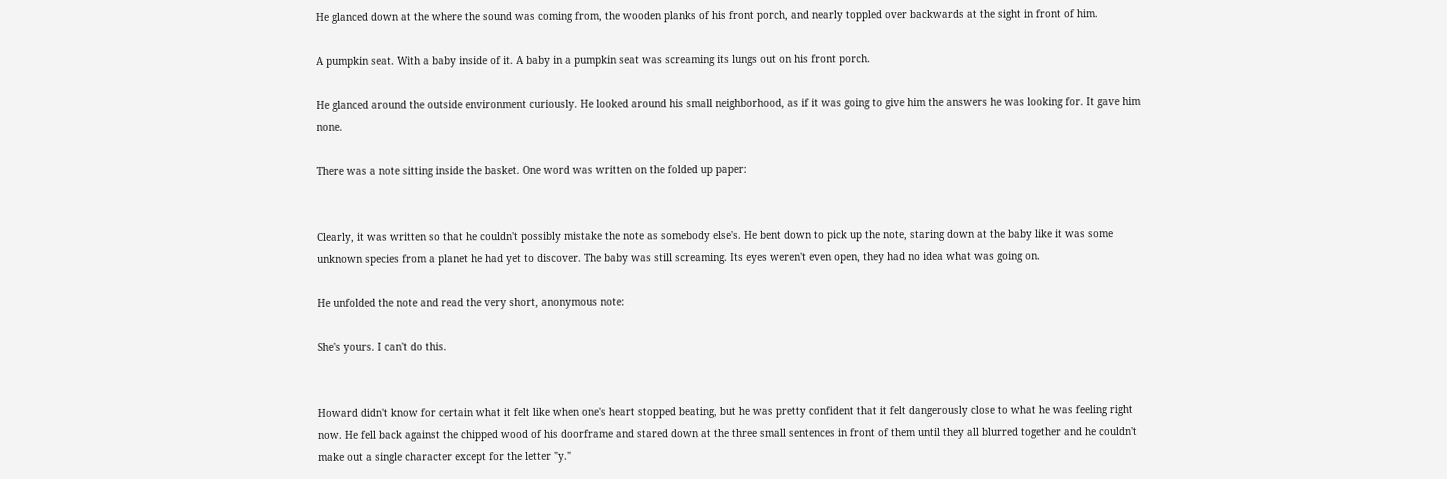He glanced down at the where the sound was coming from, the wooden planks of his front porch, and nearly toppled over backwards at the sight in front of him.

A pumpkin seat. With a baby inside of it. A baby in a pumpkin seat was screaming its lungs out on his front porch.

He glanced around the outside environment curiously. He looked around his small neighborhood, as if it was going to give him the answers he was looking for. It gave him none.

There was a note sitting inside the basket. One word was written on the folded up paper:


Clearly, it was written so that he couldn't possibly mistake the note as somebody else's. He bent down to pick up the note, staring down at the baby like it was some unknown species from a planet he had yet to discover. The baby was still screaming. Its eyes weren't even open, they had no idea what was going on.

He unfolded the note and read the very short, anonymous note:

She's yours. I can't do this.


Howard didn't know for certain what it felt like when one's heart stopped beating, but he was pretty confident that it felt dangerously close to what he was feeling right now. He fell back against the chipped wood of his doorframe and stared down at the three small sentences in front of them until they all blurred together and he couldn't make out a single character except for the letter "y."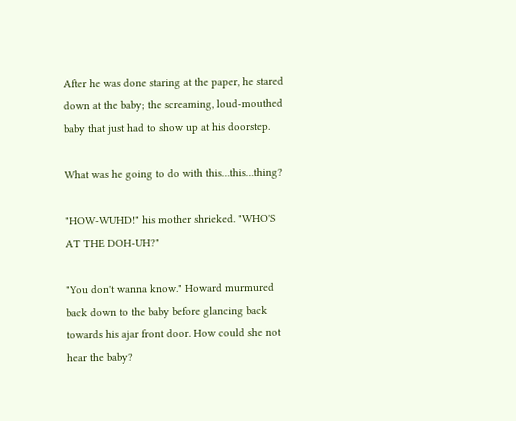After he was done staring at the paper, he stared down at the baby; the screaming, loud-mouthed baby that just had to show up at his doorstep.

What was he going to do with this…this…thing?

"HOW-WUHD!" his mother shrieked. "WHO'S AT THE DOH-UH?"

"You don't wanna know." Howard murmured back down to the baby before glancing back towards his ajar front door. How could she not hear the baby?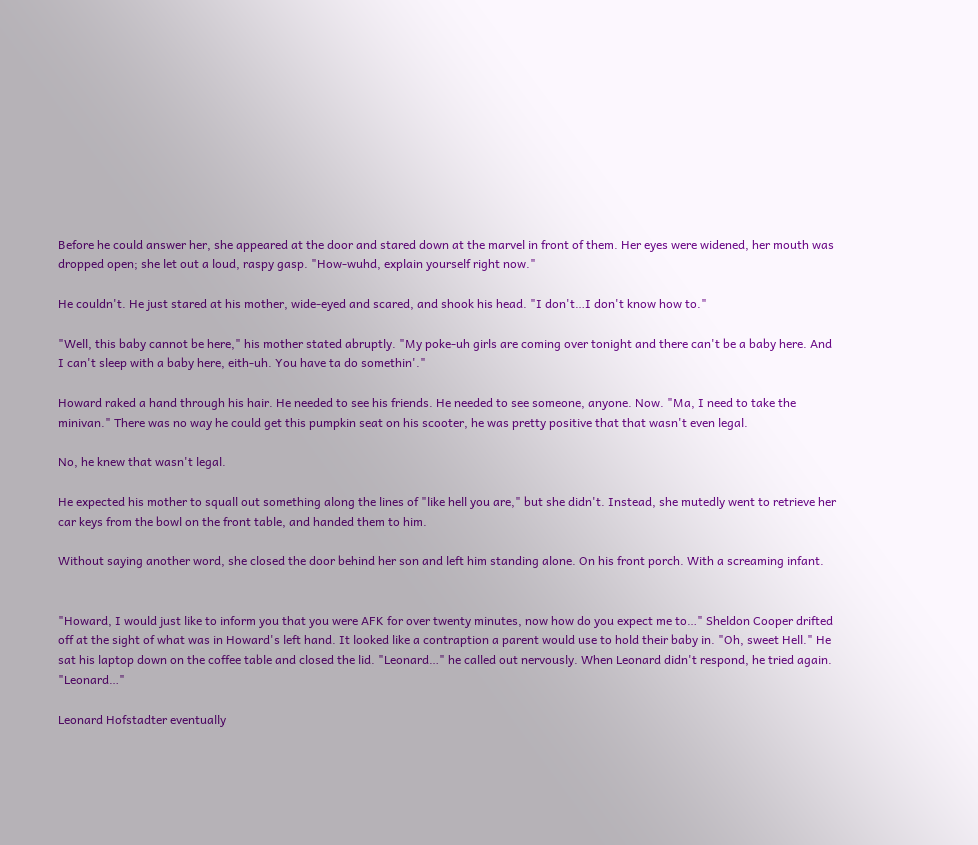Before he could answer her, she appeared at the door and stared down at the marvel in front of them. Her eyes were widened, her mouth was dropped open; she let out a loud, raspy gasp. "How-wuhd, explain yourself right now."

He couldn't. He just stared at his mother, wide-eyed and scared, and shook his head. "I don't…I don't know how to."

"Well, this baby cannot be here," his mother stated abruptly. "My poke-uh girls are coming over tonight and there can't be a baby here. And I can't sleep with a baby here, eith-uh. You have ta do somethin'."

Howard raked a hand through his hair. He needed to see his friends. He needed to see someone, anyone. Now. "Ma, I need to take the minivan." There was no way he could get this pumpkin seat on his scooter, he was pretty positive that that wasn't even legal.

No, he knew that wasn't legal.

He expected his mother to squall out something along the lines of "like hell you are," but she didn't. Instead, she mutedly went to retrieve her car keys from the bowl on the front table, and handed them to him.

Without saying another word, she closed the door behind her son and left him standing alone. On his front porch. With a screaming infant.


"Howard, I would just like to inform you that you were AFK for over twenty minutes, now how do you expect me to…" Sheldon Cooper drifted off at the sight of what was in Howard's left hand. It looked like a contraption a parent would use to hold their baby in. "Oh, sweet Hell." He sat his laptop down on the coffee table and closed the lid. "Leonard…" he called out nervously. When Leonard didn't respond, he tried again. "Leonard…"

Leonard Hofstadter eventually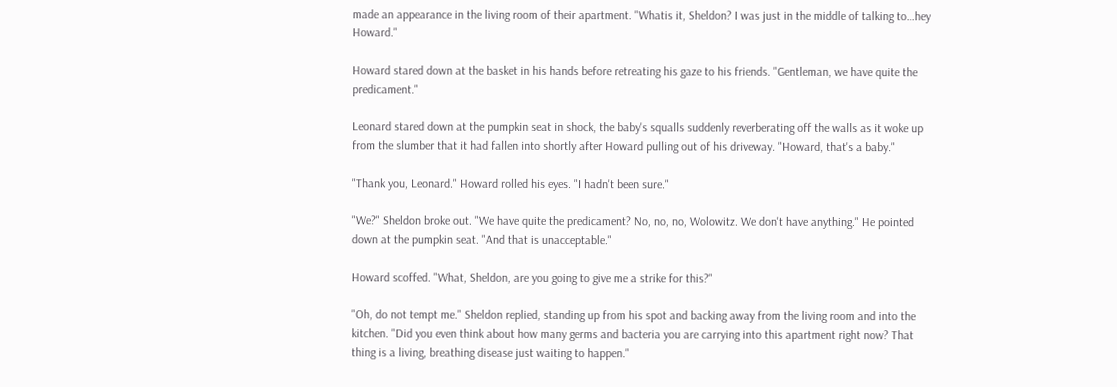made an appearance in the living room of their apartment. "Whatis it, Sheldon? I was just in the middle of talking to…hey Howard."

Howard stared down at the basket in his hands before retreating his gaze to his friends. "Gentleman, we have quite the predicament."

Leonard stared down at the pumpkin seat in shock, the baby's squalls suddenly reverberating off the walls as it woke up from the slumber that it had fallen into shortly after Howard pulling out of his driveway. "Howard, that's a baby."

"Thank you, Leonard." Howard rolled his eyes. "I hadn't been sure."

"We?" Sheldon broke out. "We have quite the predicament? No, no, no, Wolowitz. We don't have anything." He pointed down at the pumpkin seat. "And that is unacceptable."

Howard scoffed. "What, Sheldon, are you going to give me a strike for this?"

"Oh, do not tempt me." Sheldon replied, standing up from his spot and backing away from the living room and into the kitchen. "Did you even think about how many germs and bacteria you are carrying into this apartment right now? That thing is a living, breathing disease just waiting to happen."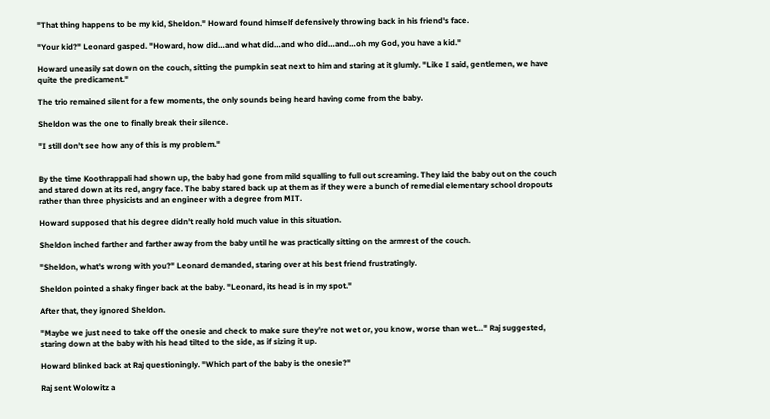"That thing happens to be my kid, Sheldon." Howard found himself defensively throwing back in his friend's face.

"Your kid?" Leonard gasped. "Howard, how did…and what did…and who did…and…oh my God, you have a kid."

Howard uneasily sat down on the couch, sitting the pumpkin seat next to him and staring at it glumly. "Like I said, gentlemen, we have quite the predicament."

The trio remained silent for a few moments, the only sounds being heard having come from the baby.

Sheldon was the one to finally break their silence.

"I still don't see how any of this is my problem."


By the time Koothrappali had shown up, the baby had gone from mild squalling to full out screaming. They laid the baby out on the couch and stared down at its red, angry face. The baby stared back up at them as if they were a bunch of remedial elementary school dropouts rather than three physicists and an engineer with a degree from MIT.

Howard supposed that his degree didn't really hold much value in this situation.

Sheldon inched farther and farther away from the baby until he was practically sitting on the armrest of the couch.

"Sheldon, what's wrong with you?" Leonard demanded, staring over at his best friend frustratingly.

Sheldon pointed a shaky finger back at the baby. "Leonard, its head is in my spot."

After that, they ignored Sheldon.

"Maybe we just need to take off the onesie and check to make sure they're not wet or, you know, worse than wet…" Raj suggested, staring down at the baby with his head tilted to the side, as if sizing it up.

Howard blinked back at Raj questioningly. "Which part of the baby is the onesie?"

Raj sent Wolowitz a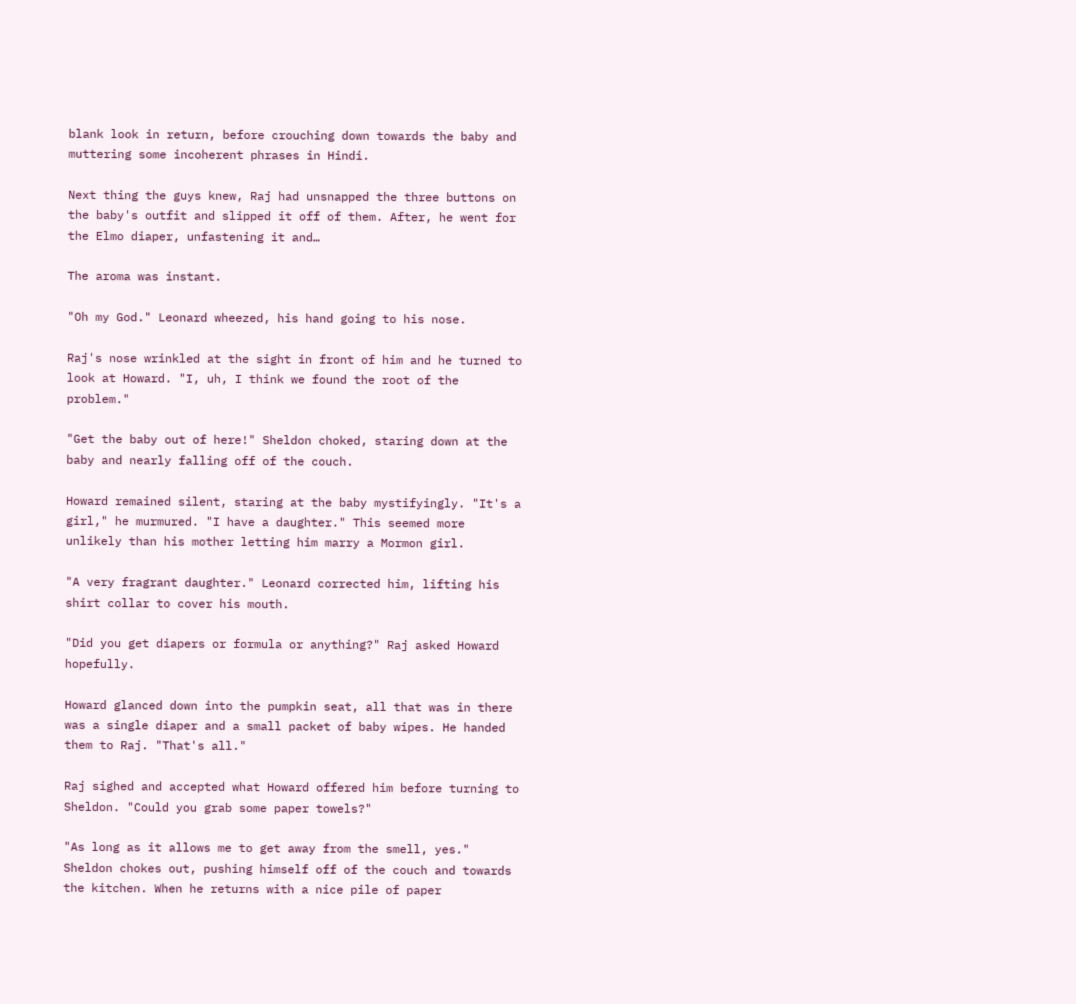blank look in return, before crouching down towards the baby and muttering some incoherent phrases in Hindi.

Next thing the guys knew, Raj had unsnapped the three buttons on the baby's outfit and slipped it off of them. After, he went for the Elmo diaper, unfastening it and…

The aroma was instant.

"Oh my God." Leonard wheezed, his hand going to his nose.

Raj's nose wrinkled at the sight in front of him and he turned to look at Howard. "I, uh, I think we found the root of the problem."

"Get the baby out of here!" Sheldon choked, staring down at the baby and nearly falling off of the couch.

Howard remained silent, staring at the baby mystifyingly. "It's a girl," he murmured. "I have a daughter." This seemed more unlikely than his mother letting him marry a Mormon girl.

"A very fragrant daughter." Leonard corrected him, lifting his shirt collar to cover his mouth.

"Did you get diapers or formula or anything?" Raj asked Howard hopefully.

Howard glanced down into the pumpkin seat, all that was in there was a single diaper and a small packet of baby wipes. He handed them to Raj. "That's all."

Raj sighed and accepted what Howard offered him before turning to Sheldon. "Could you grab some paper towels?"

"As long as it allows me to get away from the smell, yes." Sheldon chokes out, pushing himself off of the couch and towards the kitchen. When he returns with a nice pile of paper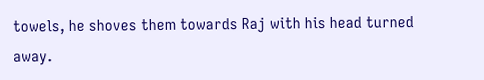towels, he shoves them towards Raj with his head turned away.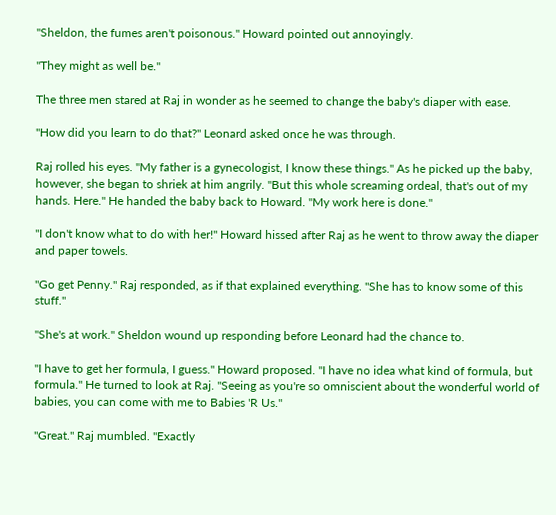"Sheldon, the fumes aren't poisonous." Howard pointed out annoyingly.

"They might as well be."

The three men stared at Raj in wonder as he seemed to change the baby's diaper with ease.

"How did you learn to do that?" Leonard asked once he was through.

Raj rolled his eyes. "My father is a gynecologist, I know these things." As he picked up the baby, however, she began to shriek at him angrily. "But this whole screaming ordeal, that's out of my hands. Here." He handed the baby back to Howard. "My work here is done."

"I don't know what to do with her!" Howard hissed after Raj as he went to throw away the diaper and paper towels.

"Go get Penny." Raj responded, as if that explained everything. "She has to know some of this stuff."

"She's at work." Sheldon wound up responding before Leonard had the chance to.

"I have to get her formula, I guess." Howard proposed. "I have no idea what kind of formula, but formula." He turned to look at Raj. "Seeing as you're so omniscient about the wonderful world of babies, you can come with me to Babies 'R Us."

"Great." Raj mumbled. "Exactly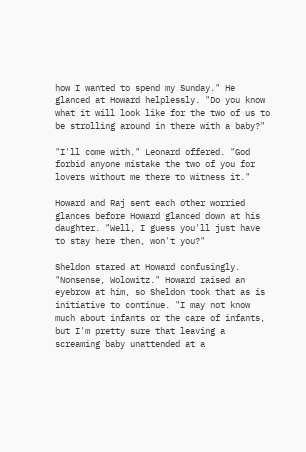how I wanted to spend my Sunday." He glanced at Howard helplessly. "Do you know what it will look like for the two of us to be strolling around in there with a baby?"

"I'll come with." Leonard offered. "God forbid anyone mistake the two of you for lovers without me there to witness it."

Howard and Raj sent each other worried glances before Howard glanced down at his daughter. "Well, I guess you'll just have to stay here then, won't you?"

Sheldon stared at Howard confusingly. "Nonsense, Wolowitz." Howard raised an eyebrow at him, so Sheldon took that as is initiative to continue. "I may not know much about infants or the care of infants, but I'm pretty sure that leaving a screaming baby unattended at a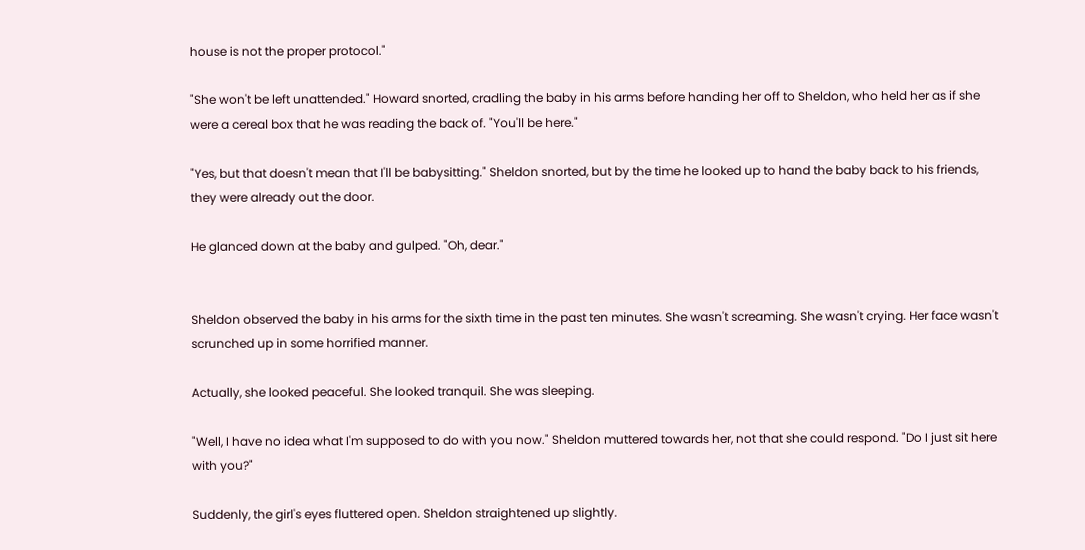house is not the proper protocol."

"She won't be left unattended." Howard snorted, cradling the baby in his arms before handing her off to Sheldon, who held her as if she were a cereal box that he was reading the back of. "You'll be here."

"Yes, but that doesn't mean that I'll be babysitting." Sheldon snorted, but by the time he looked up to hand the baby back to his friends, they were already out the door.

He glanced down at the baby and gulped. "Oh, dear."


Sheldon observed the baby in his arms for the sixth time in the past ten minutes. She wasn't screaming. She wasn't crying. Her face wasn't scrunched up in some horrified manner.

Actually, she looked peaceful. She looked tranquil. She was sleeping.

"Well, I have no idea what I'm supposed to do with you now." Sheldon muttered towards her, not that she could respond. "Do I just sit here with you?"

Suddenly, the girl's eyes fluttered open. Sheldon straightened up slightly.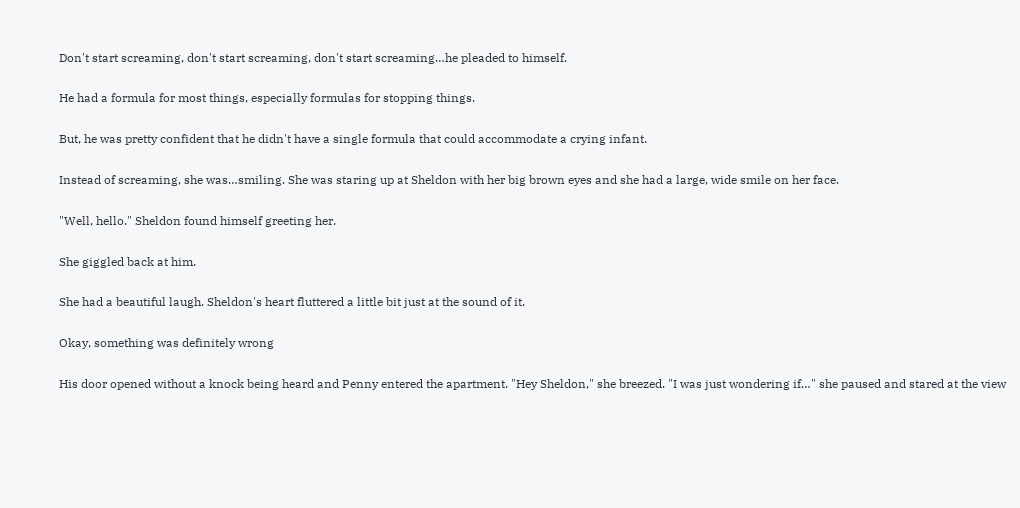Don't start screaming, don't start screaming, don't start screaming…he pleaded to himself.

He had a formula for most things, especially formulas for stopping things.

But, he was pretty confident that he didn't have a single formula that could accommodate a crying infant.

Instead of screaming, she was…smiling. She was staring up at Sheldon with her big brown eyes and she had a large, wide smile on her face.

"Well, hello." Sheldon found himself greeting her.

She giggled back at him.

She had a beautiful laugh. Sheldon's heart fluttered a little bit just at the sound of it.

Okay, something was definitely wrong

His door opened without a knock being heard and Penny entered the apartment. "Hey Sheldon," she breezed. "I was just wondering if…" she paused and stared at the view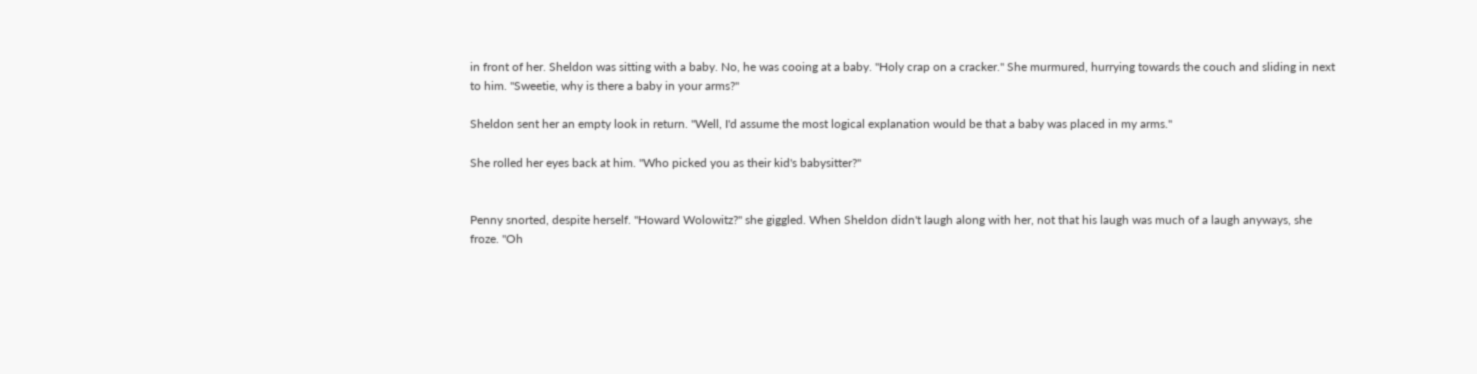in front of her. Sheldon was sitting with a baby. No, he was cooing at a baby. "Holy crap on a cracker." She murmured, hurrying towards the couch and sliding in next to him. "Sweetie, why is there a baby in your arms?"

Sheldon sent her an empty look in return. "Well, I'd assume the most logical explanation would be that a baby was placed in my arms."

She rolled her eyes back at him. "Who picked you as their kid's babysitter?"


Penny snorted, despite herself. "Howard Wolowitz?" she giggled. When Sheldon didn't laugh along with her, not that his laugh was much of a laugh anyways, she froze. "Oh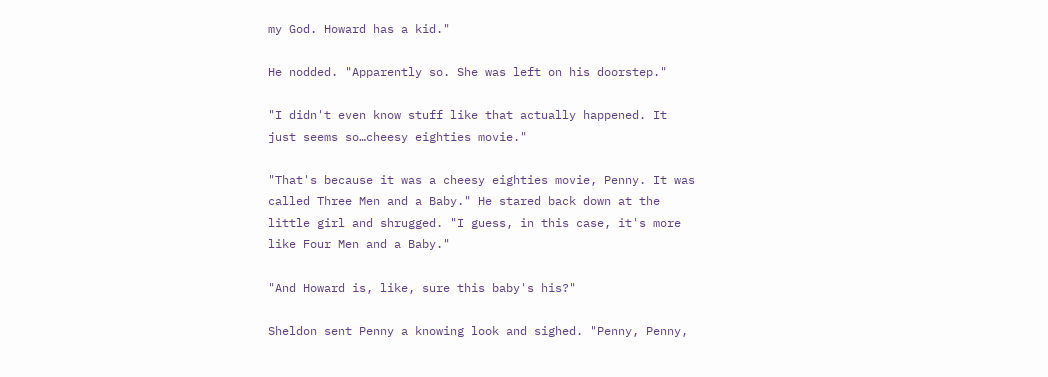my God. Howard has a kid."

He nodded. "Apparently so. She was left on his doorstep."

"I didn't even know stuff like that actually happened. It just seems so…cheesy eighties movie."

"That's because it was a cheesy eighties movie, Penny. It was called Three Men and a Baby." He stared back down at the little girl and shrugged. "I guess, in this case, it's more like Four Men and a Baby."

"And Howard is, like, sure this baby's his?"

Sheldon sent Penny a knowing look and sighed. "Penny, Penny,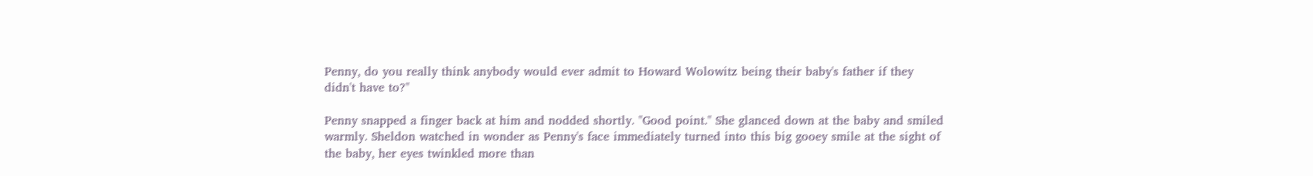Penny, do you really think anybody would ever admit to Howard Wolowitz being their baby's father if they didn't have to?"

Penny snapped a finger back at him and nodded shortly. "Good point." She glanced down at the baby and smiled warmly. Sheldon watched in wonder as Penny's face immediately turned into this big gooey smile at the sight of the baby, her eyes twinkled more than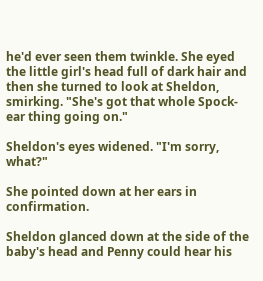he'd ever seen them twinkle. She eyed the little girl's head full of dark hair and then she turned to look at Sheldon, smirking. "She's got that whole Spock-ear thing going on."

Sheldon's eyes widened. "I'm sorry, what?"

She pointed down at her ears in confirmation.

Sheldon glanced down at the side of the baby's head and Penny could hear his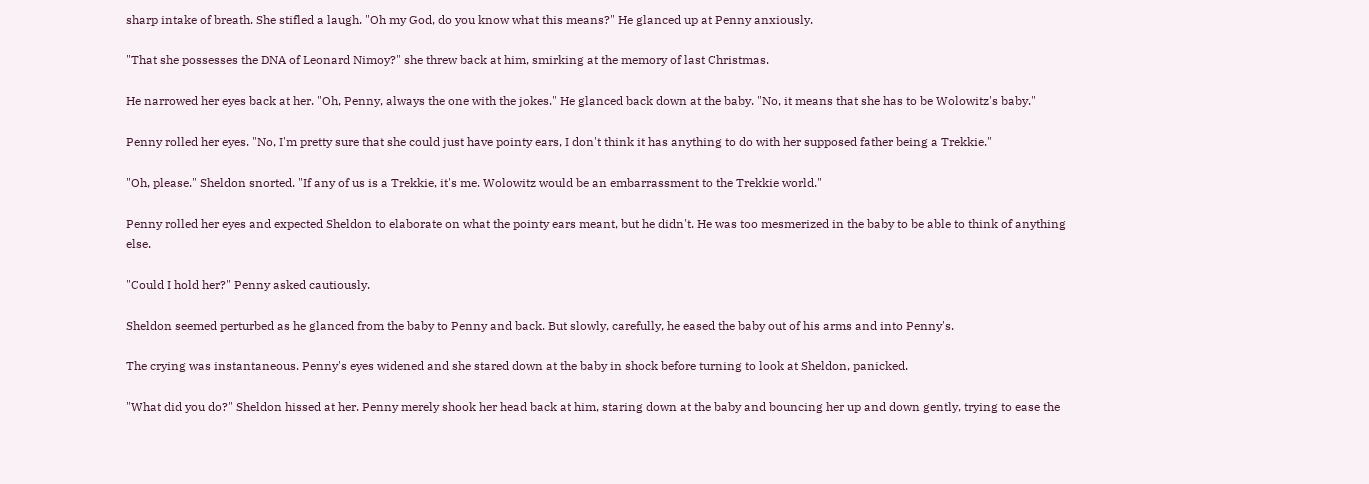sharp intake of breath. She stifled a laugh. "Oh my God, do you know what this means?" He glanced up at Penny anxiously.

"That she possesses the DNA of Leonard Nimoy?" she threw back at him, smirking at the memory of last Christmas.

He narrowed her eyes back at her. "Oh, Penny, always the one with the jokes." He glanced back down at the baby. "No, it means that she has to be Wolowitz's baby."

Penny rolled her eyes. "No, I'm pretty sure that she could just have pointy ears, I don't think it has anything to do with her supposed father being a Trekkie."

"Oh, please." Sheldon snorted. "If any of us is a Trekkie, it's me. Wolowitz would be an embarrassment to the Trekkie world."

Penny rolled her eyes and expected Sheldon to elaborate on what the pointy ears meant, but he didn't. He was too mesmerized in the baby to be able to think of anything else.

"Could I hold her?" Penny asked cautiously.

Sheldon seemed perturbed as he glanced from the baby to Penny and back. But slowly, carefully, he eased the baby out of his arms and into Penny's.

The crying was instantaneous. Penny's eyes widened and she stared down at the baby in shock before turning to look at Sheldon, panicked.

"What did you do?" Sheldon hissed at her. Penny merely shook her head back at him, staring down at the baby and bouncing her up and down gently, trying to ease the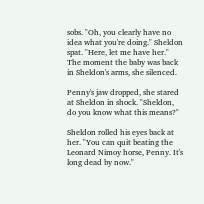sobs. "Oh, you clearly have no idea what you're doing." Sheldon spat. "Here, let me have her." The moment the baby was back in Sheldon's arms, she silenced.

Penny's jaw dropped, she stared at Sheldon in shock. "Sheldon, do you know what this means?"

Sheldon rolled his eyes back at her. "You can quit beating the Leonard Nimoy horse, Penny. It's long dead by now."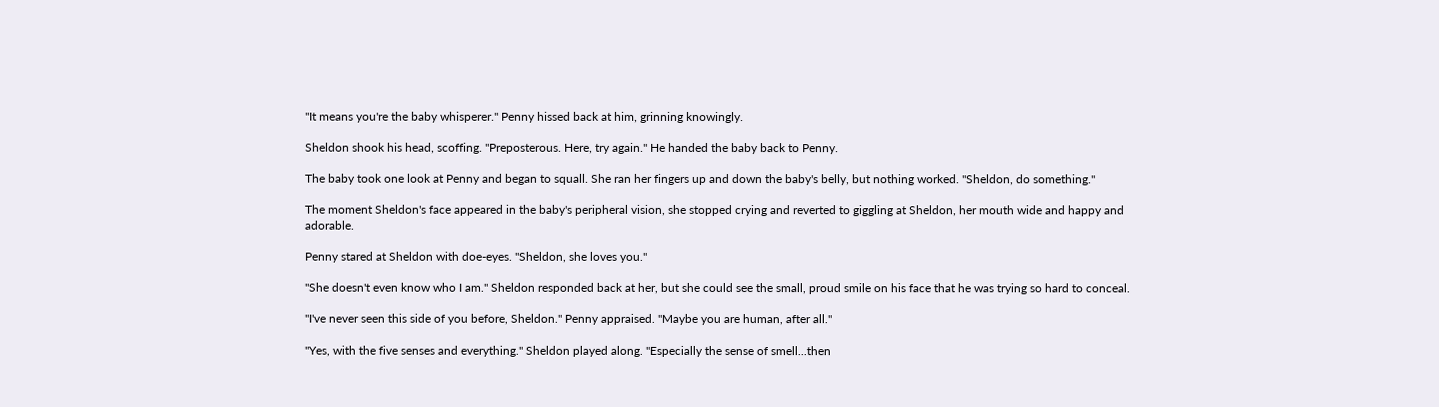"It means you're the baby whisperer." Penny hissed back at him, grinning knowingly.

Sheldon shook his head, scoffing. "Preposterous. Here, try again." He handed the baby back to Penny.

The baby took one look at Penny and began to squall. She ran her fingers up and down the baby's belly, but nothing worked. "Sheldon, do something."

The moment Sheldon's face appeared in the baby's peripheral vision, she stopped crying and reverted to giggling at Sheldon, her mouth wide and happy and adorable.

Penny stared at Sheldon with doe-eyes. "Sheldon, she loves you."

"She doesn't even know who I am." Sheldon responded back at her, but she could see the small, proud smile on his face that he was trying so hard to conceal.

"I've never seen this side of you before, Sheldon." Penny appraised. "Maybe you are human, after all."

"Yes, with the five senses and everything." Sheldon played along. "Especially the sense of smell...then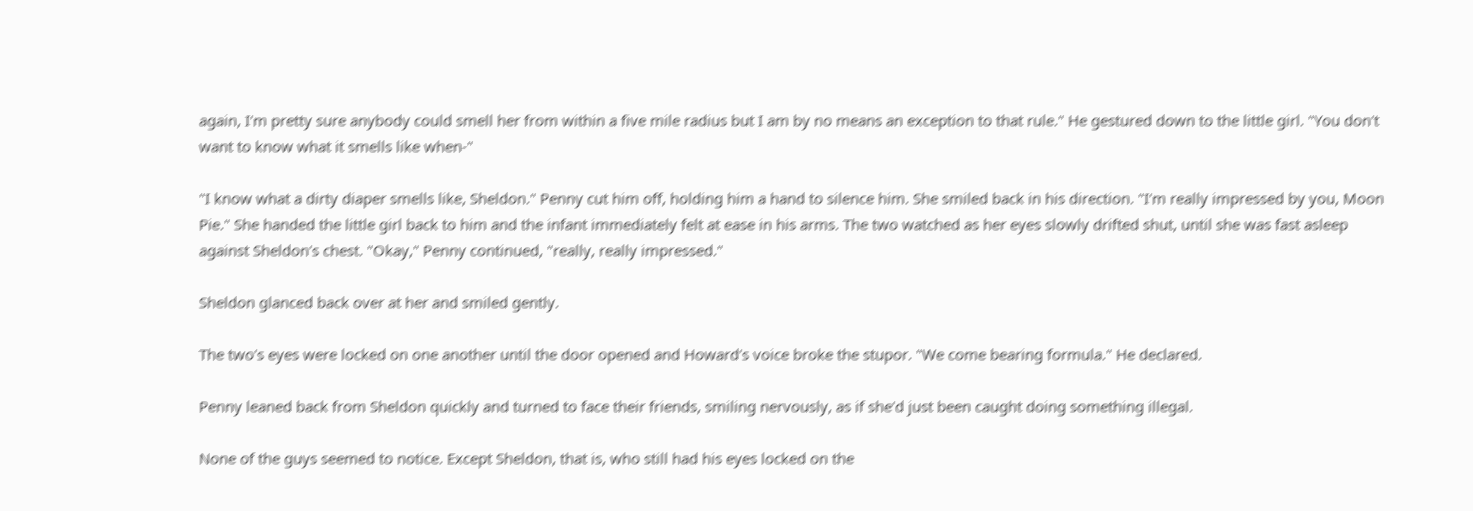again, I'm pretty sure anybody could smell her from within a five mile radius but I am by no means an exception to that rule." He gestured down to the little girl. "You don't want to know what it smells like when-"

"I know what a dirty diaper smells like, Sheldon." Penny cut him off, holding him a hand to silence him. She smiled back in his direction. "I'm really impressed by you, Moon Pie." She handed the little girl back to him and the infant immediately felt at ease in his arms. The two watched as her eyes slowly drifted shut, until she was fast asleep against Sheldon's chest. "Okay," Penny continued, "really, really impressed."

Sheldon glanced back over at her and smiled gently.

The two's eyes were locked on one another until the door opened and Howard's voice broke the stupor. "We come bearing formula." He declared.

Penny leaned back from Sheldon quickly and turned to face their friends, smiling nervously, as if she'd just been caught doing something illegal.

None of the guys seemed to notice. Except Sheldon, that is, who still had his eyes locked on the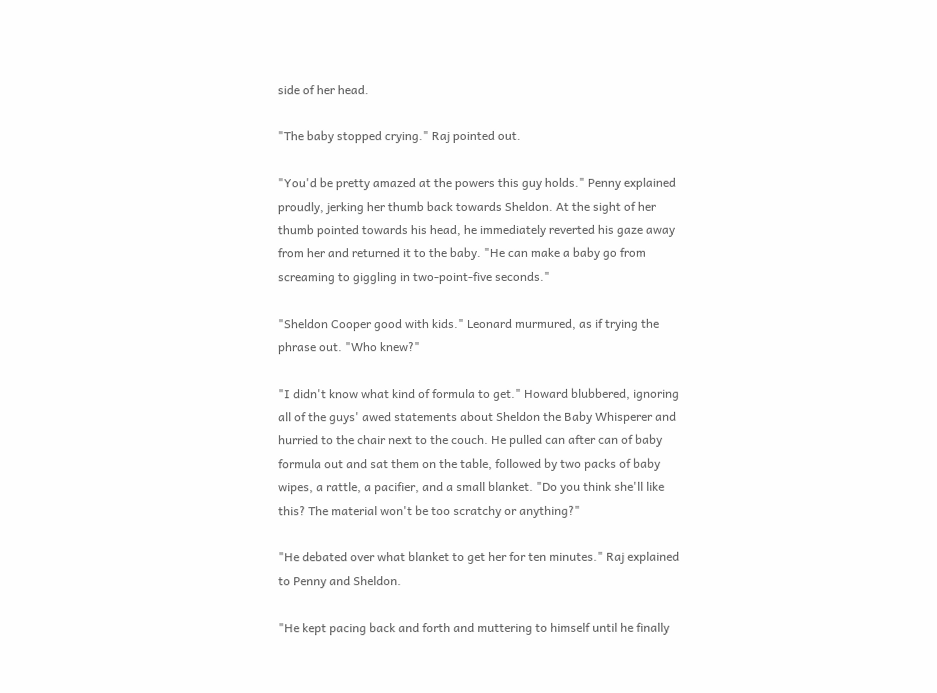side of her head.

"The baby stopped crying." Raj pointed out.

"You'd be pretty amazed at the powers this guy holds." Penny explained proudly, jerking her thumb back towards Sheldon. At the sight of her thumb pointed towards his head, he immediately reverted his gaze away from her and returned it to the baby. "He can make a baby go from screaming to giggling in two-point-five seconds."

"Sheldon Cooper good with kids." Leonard murmured, as if trying the phrase out. "Who knew?"

"I didn't know what kind of formula to get." Howard blubbered, ignoring all of the guys' awed statements about Sheldon the Baby Whisperer and hurried to the chair next to the couch. He pulled can after can of baby formula out and sat them on the table, followed by two packs of baby wipes, a rattle, a pacifier, and a small blanket. "Do you think she'll like this? The material won't be too scratchy or anything?"

"He debated over what blanket to get her for ten minutes." Raj explained to Penny and Sheldon.

"He kept pacing back and forth and muttering to himself until he finally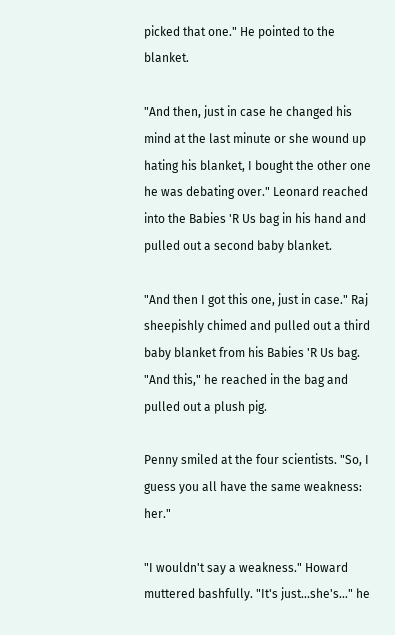picked that one." He pointed to the blanket.

"And then, just in case he changed his mind at the last minute or she wound up hating his blanket, I bought the other one he was debating over." Leonard reached into the Babies 'R Us bag in his hand and pulled out a second baby blanket.

"And then I got this one, just in case." Raj sheepishly chimed and pulled out a third baby blanket from his Babies 'R Us bag. "And this," he reached in the bag and pulled out a plush pig.

Penny smiled at the four scientists. "So, I guess you all have the same weakness: her."

"I wouldn't say a weakness." Howard muttered bashfully. "It's just…she's…" he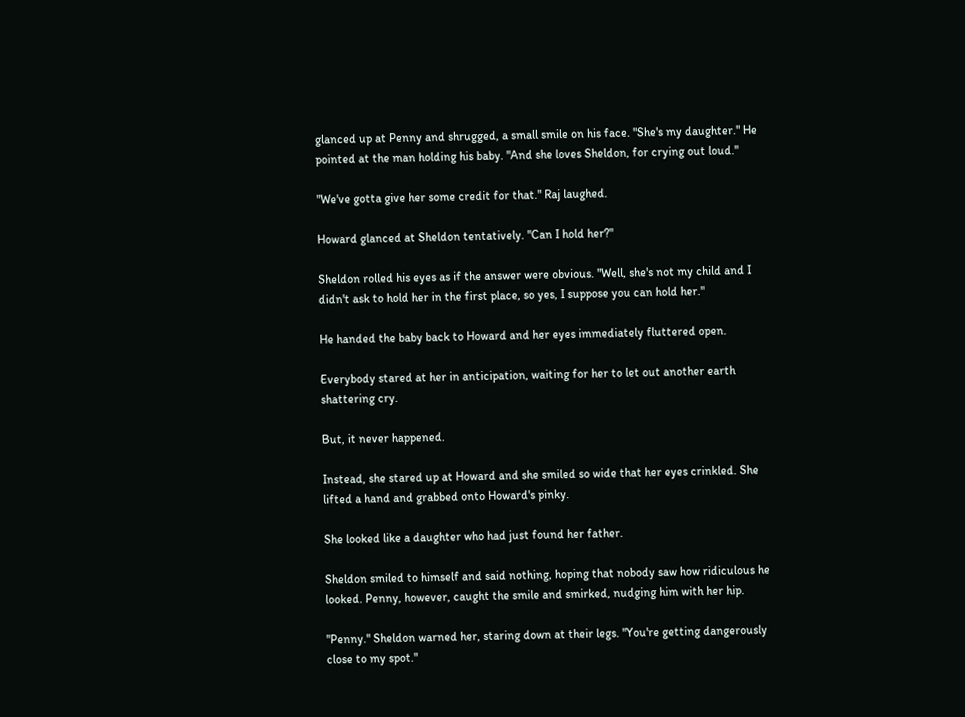glanced up at Penny and shrugged, a small smile on his face. "She's my daughter." He pointed at the man holding his baby. "And she loves Sheldon, for crying out loud."

"We've gotta give her some credit for that." Raj laughed.

Howard glanced at Sheldon tentatively. "Can I hold her?"

Sheldon rolled his eyes as if the answer were obvious. "Well, she's not my child and I didn't ask to hold her in the first place, so yes, I suppose you can hold her."

He handed the baby back to Howard and her eyes immediately fluttered open.

Everybody stared at her in anticipation, waiting for her to let out another earth shattering cry.

But, it never happened.

Instead, she stared up at Howard and she smiled so wide that her eyes crinkled. She lifted a hand and grabbed onto Howard's pinky.

She looked like a daughter who had just found her father.

Sheldon smiled to himself and said nothing, hoping that nobody saw how ridiculous he looked. Penny, however, caught the smile and smirked, nudging him with her hip.

"Penny." Sheldon warned her, staring down at their legs. "You're getting dangerously close to my spot."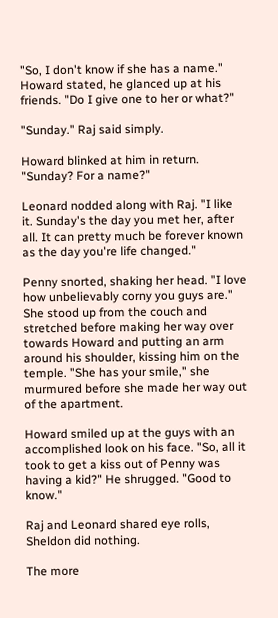"So, I don't know if she has a name." Howard stated, he glanced up at his friends. "Do I give one to her or what?"

"Sunday." Raj said simply.

Howard blinked at him in return. "Sunday? For a name?"

Leonard nodded along with Raj. "I like it. Sunday's the day you met her, after all. It can pretty much be forever known as the day you're life changed."

Penny snorted, shaking her head. "I love how unbelievably corny you guys are." She stood up from the couch and stretched before making her way over towards Howard and putting an arm around his shoulder, kissing him on the temple. "She has your smile," she murmured before she made her way out of the apartment.

Howard smiled up at the guys with an accomplished look on his face. "So, all it took to get a kiss out of Penny was having a kid?" He shrugged. "Good to know."

Raj and Leonard shared eye rolls, Sheldon did nothing.

The more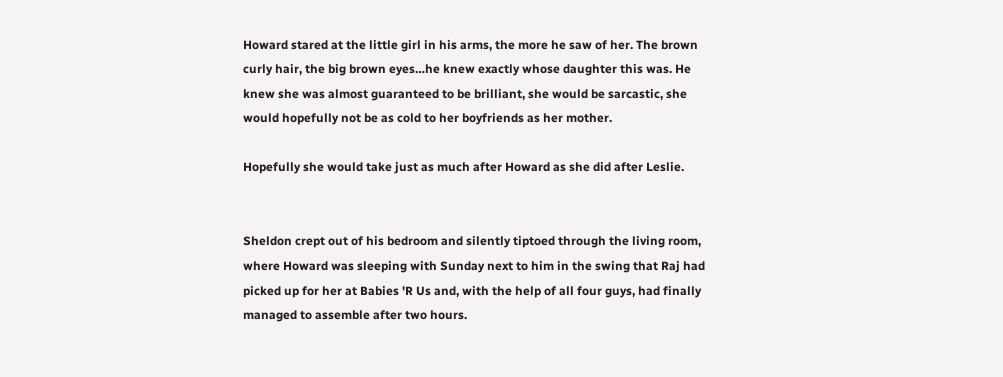Howard stared at the little girl in his arms, the more he saw of her. The brown curly hair, the big brown eyes…he knew exactly whose daughter this was. He knew she was almost guaranteed to be brilliant, she would be sarcastic, she would hopefully not be as cold to her boyfriends as her mother.

Hopefully she would take just as much after Howard as she did after Leslie.


Sheldon crept out of his bedroom and silently tiptoed through the living room, where Howard was sleeping with Sunday next to him in the swing that Raj had picked up for her at Babies 'R Us and, with the help of all four guys, had finally managed to assemble after two hours.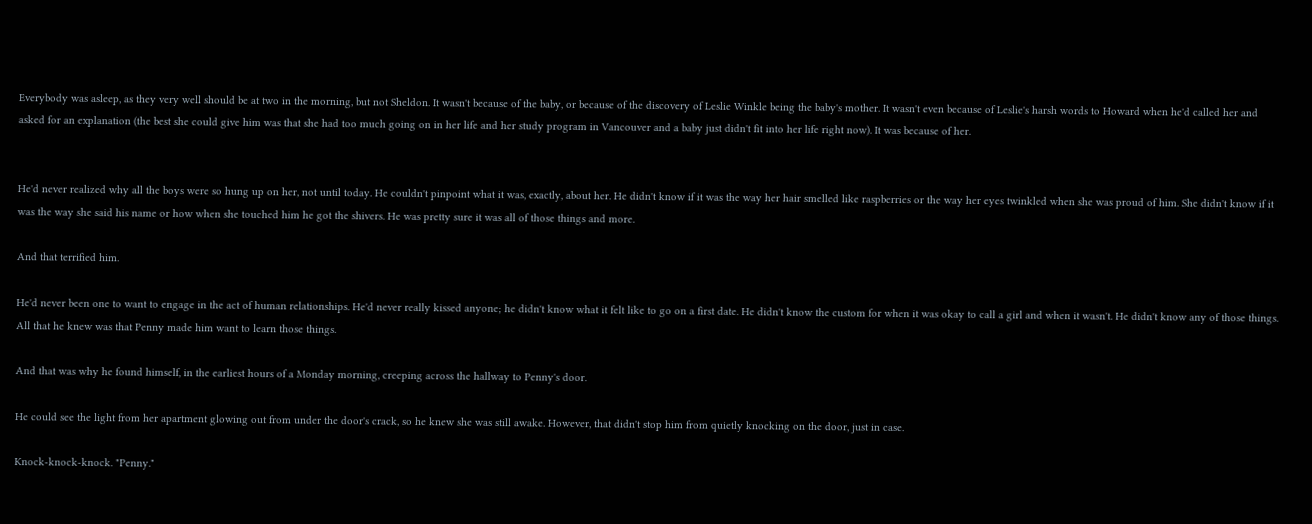Everybody was asleep, as they very well should be at two in the morning, but not Sheldon. It wasn't because of the baby, or because of the discovery of Leslie Winkle being the baby's mother. It wasn't even because of Leslie's harsh words to Howard when he'd called her and asked for an explanation (the best she could give him was that she had too much going on in her life and her study program in Vancouver and a baby just didn't fit into her life right now). It was because of her.


He'd never realized why all the boys were so hung up on her, not until today. He couldn't pinpoint what it was, exactly, about her. He didn't know if it was the way her hair smelled like raspberries or the way her eyes twinkled when she was proud of him. She didn't know if it was the way she said his name or how when she touched him he got the shivers. He was pretty sure it was all of those things and more.

And that terrified him.

He'd never been one to want to engage in the act of human relationships. He'd never really kissed anyone; he didn't know what it felt like to go on a first date. He didn't know the custom for when it was okay to call a girl and when it wasn't. He didn't know any of those things. All that he knew was that Penny made him want to learn those things.

And that was why he found himself, in the earliest hours of a Monday morning, creeping across the hallway to Penny's door.

He could see the light from her apartment glowing out from under the door's crack, so he knew she was still awake. However, that didn't stop him from quietly knocking on the door, just in case.

Knock-knock-knock. "Penny."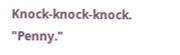Knock-knock-knock. "Penny."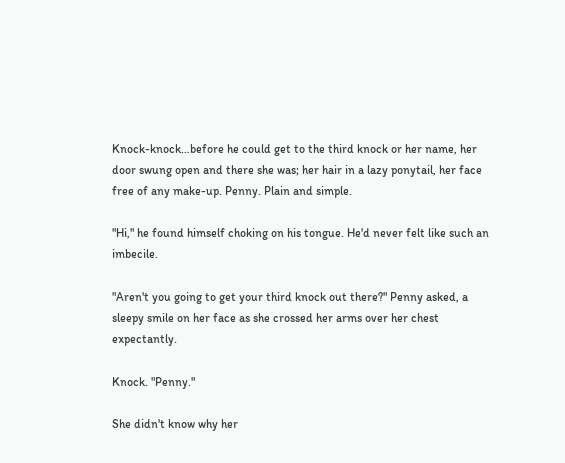Knock-knock…before he could get to the third knock or her name, her door swung open and there she was; her hair in a lazy ponytail, her face free of any make-up. Penny. Plain and simple.

"Hi," he found himself choking on his tongue. He'd never felt like such an imbecile.

"Aren't you going to get your third knock out there?" Penny asked, a sleepy smile on her face as she crossed her arms over her chest expectantly.

Knock. "Penny."

She didn't know why her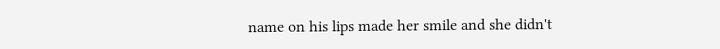name on his lips made her smile and she didn't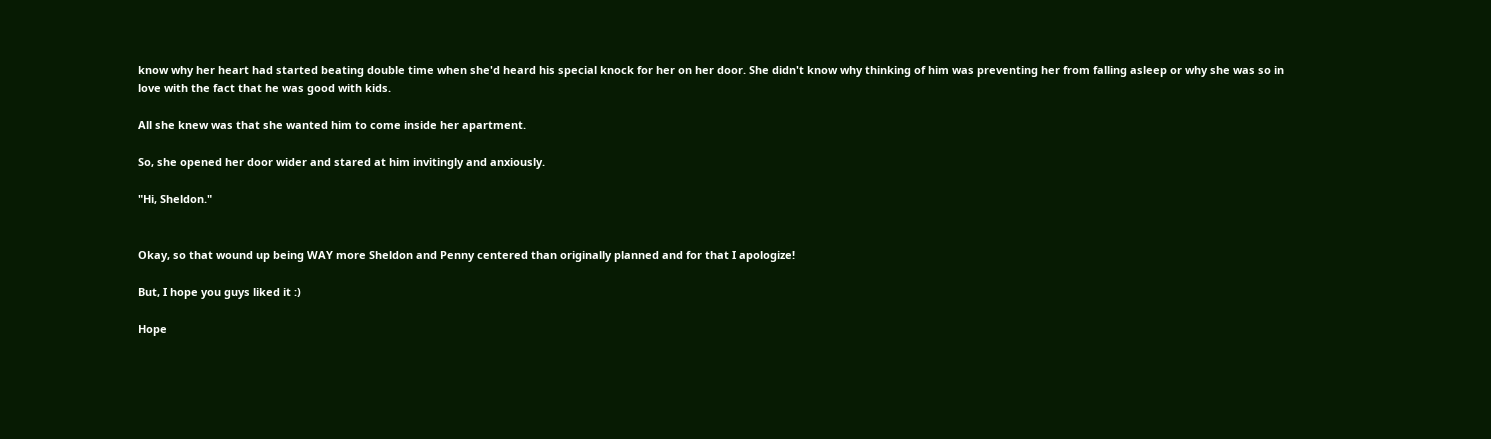know why her heart had started beating double time when she'd heard his special knock for her on her door. She didn't know why thinking of him was preventing her from falling asleep or why she was so in love with the fact that he was good with kids.

All she knew was that she wanted him to come inside her apartment.

So, she opened her door wider and stared at him invitingly and anxiously.

"Hi, Sheldon."


Okay, so that wound up being WAY more Sheldon and Penny centered than originally planned and for that I apologize!

But, I hope you guys liked it :)

Hope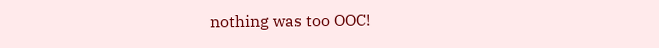nothing was too OOC!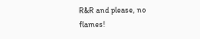R&R and please, no flames!